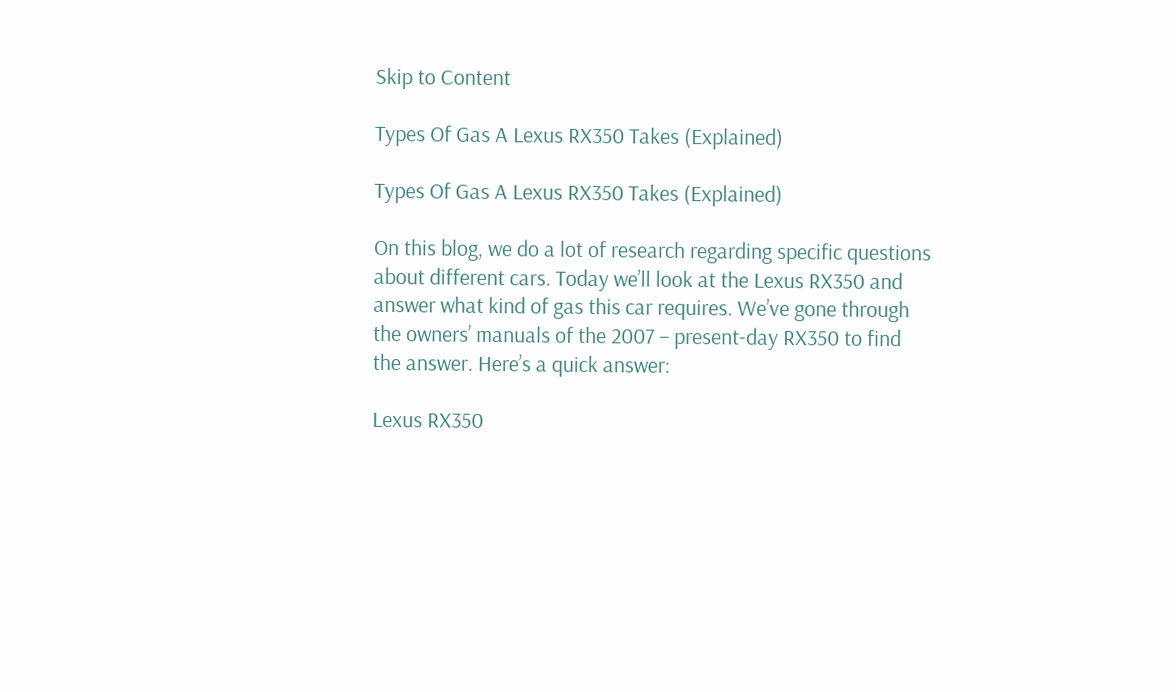Skip to Content

Types Of Gas A Lexus RX350 Takes (Explained)

Types Of Gas A Lexus RX350 Takes (Explained)

On this blog, we do a lot of research regarding specific questions about different cars. Today we’ll look at the Lexus RX350 and answer what kind of gas this car requires. We’ve gone through the owners’ manuals of the 2007 – present-day RX350 to find the answer. Here’s a quick answer:

Lexus RX350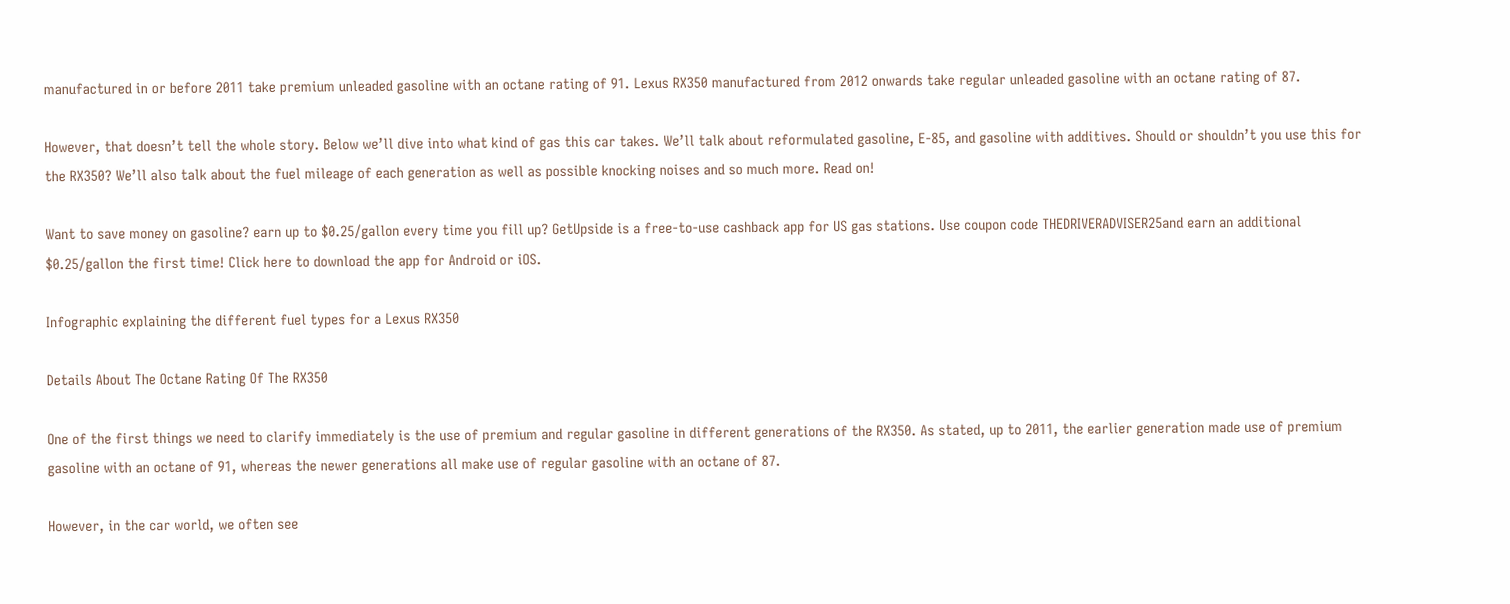manufactured in or before 2011 take premium unleaded gasoline with an octane rating of 91. Lexus RX350 manufactured from 2012 onwards take regular unleaded gasoline with an octane rating of 87.

However, that doesn’t tell the whole story. Below we’ll dive into what kind of gas this car takes. We’ll talk about reformulated gasoline, E-85, and gasoline with additives. Should or shouldn’t you use this for the RX350? We’ll also talk about the fuel mileage of each generation as well as possible knocking noises and so much more. Read on!

Want to save money on gasoline? earn up to $0.25/gallon every time you fill up? GetUpside is a free-to-use cashback app for US gas stations. Use coupon code THEDRIVERADVISER25and earn an additional $0.25/gallon the first time! Click here to download the app for Android or iOS.

Infographic explaining the different fuel types for a Lexus RX350

Details About The Octane Rating Of The RX350

One of the first things we need to clarify immediately is the use of premium and regular gasoline in different generations of the RX350. As stated, up to 2011, the earlier generation made use of premium gasoline with an octane of 91, whereas the newer generations all make use of regular gasoline with an octane of 87.

However, in the car world, we often see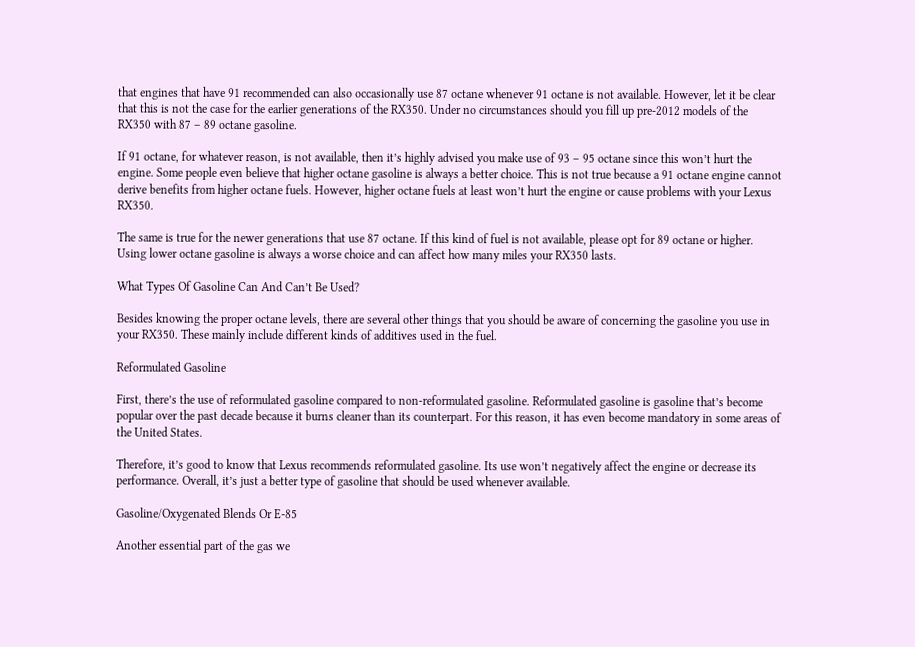that engines that have 91 recommended can also occasionally use 87 octane whenever 91 octane is not available. However, let it be clear that this is not the case for the earlier generations of the RX350. Under no circumstances should you fill up pre-2012 models of the RX350 with 87 – 89 octane gasoline.

If 91 octane, for whatever reason, is not available, then it’s highly advised you make use of 93 – 95 octane since this won’t hurt the engine. Some people even believe that higher octane gasoline is always a better choice. This is not true because a 91 octane engine cannot derive benefits from higher octane fuels. However, higher octane fuels at least won’t hurt the engine or cause problems with your Lexus RX350.

The same is true for the newer generations that use 87 octane. If this kind of fuel is not available, please opt for 89 octane or higher. Using lower octane gasoline is always a worse choice and can affect how many miles your RX350 lasts.

What Types Of Gasoline Can And Can’t Be Used?

Besides knowing the proper octane levels, there are several other things that you should be aware of concerning the gasoline you use in your RX350. These mainly include different kinds of additives used in the fuel.

Reformulated Gasoline

First, there’s the use of reformulated gasoline compared to non-reformulated gasoline. Reformulated gasoline is gasoline that’s become popular over the past decade because it burns cleaner than its counterpart. For this reason, it has even become mandatory in some areas of the United States.

Therefore, it’s good to know that Lexus recommends reformulated gasoline. Its use won’t negatively affect the engine or decrease its performance. Overall, it’s just a better type of gasoline that should be used whenever available.

Gasoline/Oxygenated Blends Or E-85

Another essential part of the gas we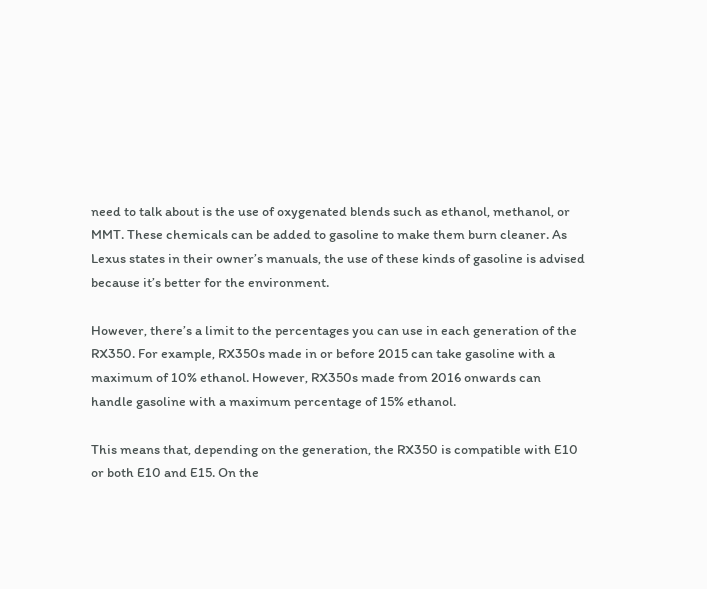need to talk about is the use of oxygenated blends such as ethanol, methanol, or MMT. These chemicals can be added to gasoline to make them burn cleaner. As Lexus states in their owner’s manuals, the use of these kinds of gasoline is advised because it’s better for the environment.

However, there’s a limit to the percentages you can use in each generation of the RX350. For example, RX350s made in or before 2015 can take gasoline with a maximum of 10% ethanol. However, RX350s made from 2016 onwards can handle gasoline with a maximum percentage of 15% ethanol.

This means that, depending on the generation, the RX350 is compatible with E10 or both E10 and E15. On the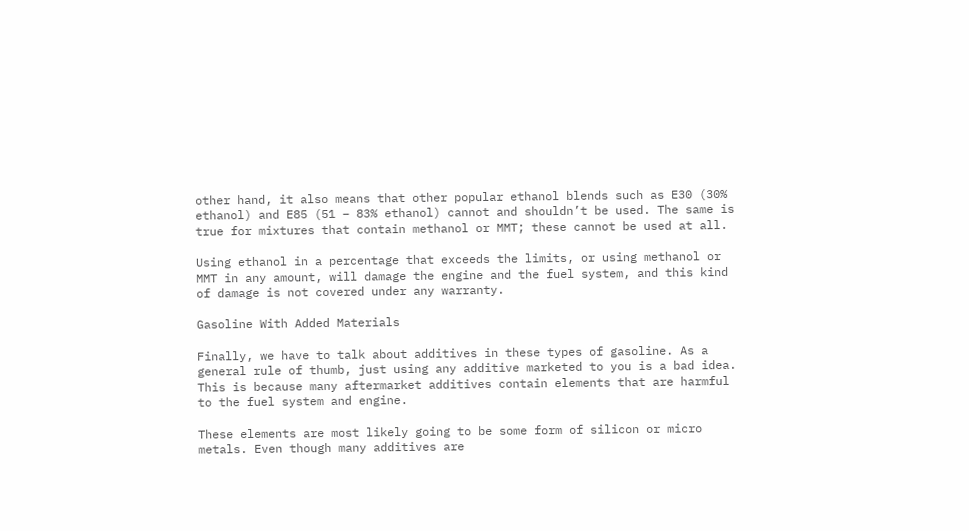other hand, it also means that other popular ethanol blends such as E30 (30% ethanol) and E85 (51 – 83% ethanol) cannot and shouldn’t be used. The same is true for mixtures that contain methanol or MMT; these cannot be used at all.

Using ethanol in a percentage that exceeds the limits, or using methanol or MMT in any amount, will damage the engine and the fuel system, and this kind of damage is not covered under any warranty.

Gasoline With Added Materials

Finally, we have to talk about additives in these types of gasoline. As a general rule of thumb, just using any additive marketed to you is a bad idea. This is because many aftermarket additives contain elements that are harmful to the fuel system and engine.

These elements are most likely going to be some form of silicon or micro metals. Even though many additives are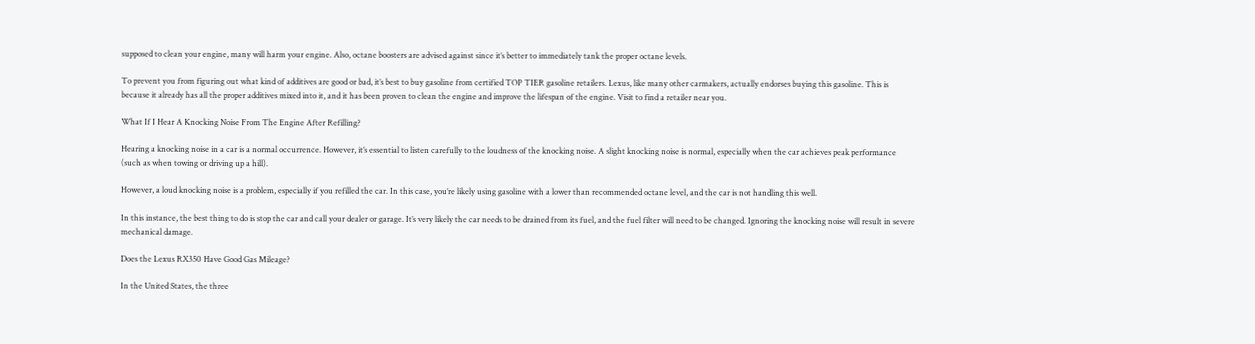supposed to clean your engine, many will harm your engine. Also, octane boosters are advised against since it’s better to immediately tank the proper octane levels.

To prevent you from figuring out what kind of additives are good or bad, it’s best to buy gasoline from certified TOP TIER gasoline retailers. Lexus, like many other carmakers, actually endorses buying this gasoline. This is because it already has all the proper additives mixed into it, and it has been proven to clean the engine and improve the lifespan of the engine. Visit to find a retailer near you.

What If I Hear A Knocking Noise From The Engine After Refilling?

Hearing a knocking noise in a car is a normal occurrence. However, it’s essential to listen carefully to the loudness of the knocking noise. A slight knocking noise is normal, especially when the car achieves peak performance (such as when towing or driving up a hill).

However, a loud knocking noise is a problem, especially if you refilled the car. In this case, you’re likely using gasoline with a lower than recommended octane level, and the car is not handling this well.

In this instance, the best thing to do is stop the car and call your dealer or garage. It’s very likely the car needs to be drained from its fuel, and the fuel filter will need to be changed. Ignoring the knocking noise will result in severe mechanical damage.

Does the Lexus RX350 Have Good Gas Mileage?

In the United States, the three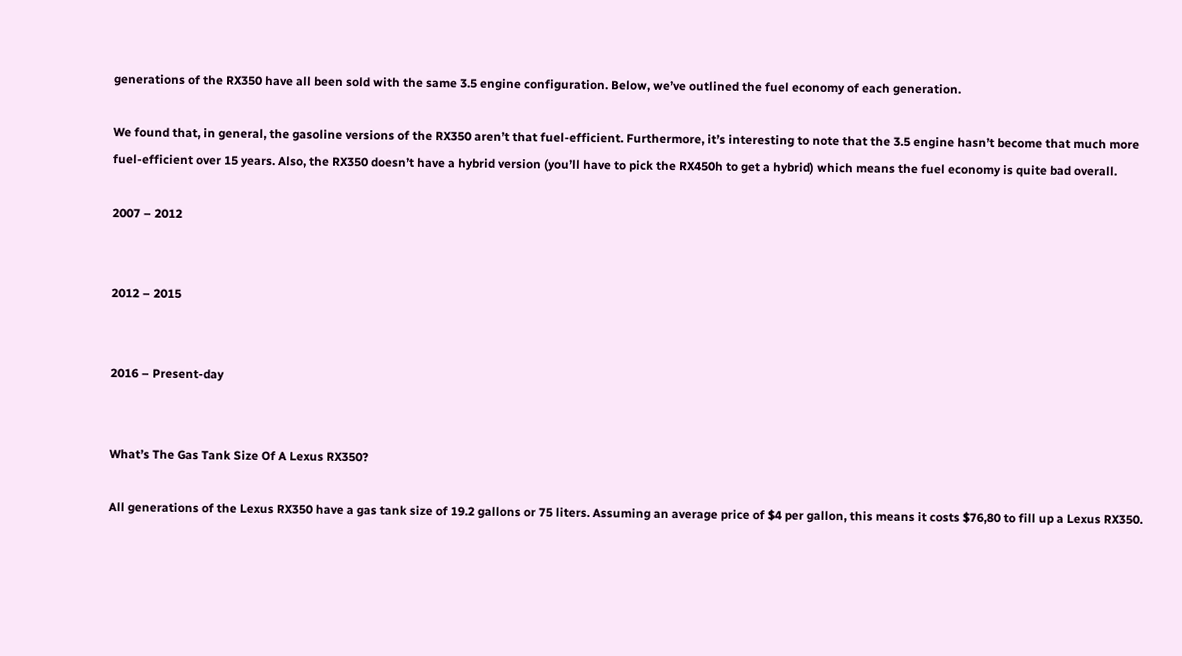generations of the RX350 have all been sold with the same 3.5 engine configuration. Below, we’ve outlined the fuel economy of each generation.

We found that, in general, the gasoline versions of the RX350 aren’t that fuel-efficient. Furthermore, it’s interesting to note that the 3.5 engine hasn’t become that much more fuel-efficient over 15 years. Also, the RX350 doesn’t have a hybrid version (you’ll have to pick the RX450h to get a hybrid) which means the fuel economy is quite bad overall.

2007 – 2012


2012 – 2015


2016 – Present-day


What’s The Gas Tank Size Of A Lexus RX350?

All generations of the Lexus RX350 have a gas tank size of 19.2 gallons or 75 liters. Assuming an average price of $4 per gallon, this means it costs $76,80 to fill up a Lexus RX350.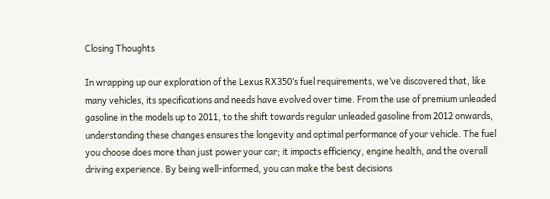Closing Thoughts

In wrapping up our exploration of the Lexus RX350’s fuel requirements, we’ve discovered that, like many vehicles, its specifications and needs have evolved over time. From the use of premium unleaded gasoline in the models up to 2011, to the shift towards regular unleaded gasoline from 2012 onwards, understanding these changes ensures the longevity and optimal performance of your vehicle. The fuel you choose does more than just power your car; it impacts efficiency, engine health, and the overall driving experience. By being well-informed, you can make the best decisions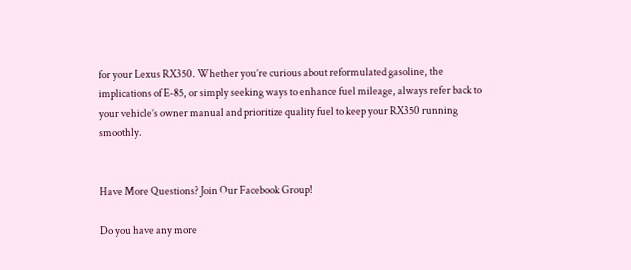for your Lexus RX350. Whether you’re curious about reformulated gasoline, the implications of E-85, or simply seeking ways to enhance fuel mileage, always refer back to your vehicle’s owner manual and prioritize quality fuel to keep your RX350 running smoothly.


Have More Questions? Join Our Facebook Group!

Do you have any more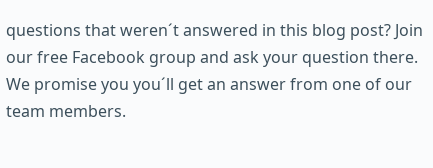questions that weren´t answered in this blog post? Join our free Facebook group and ask your question there. We promise you you´ll get an answer from one of our team members.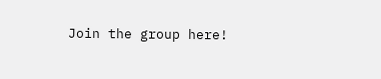Join the group here!